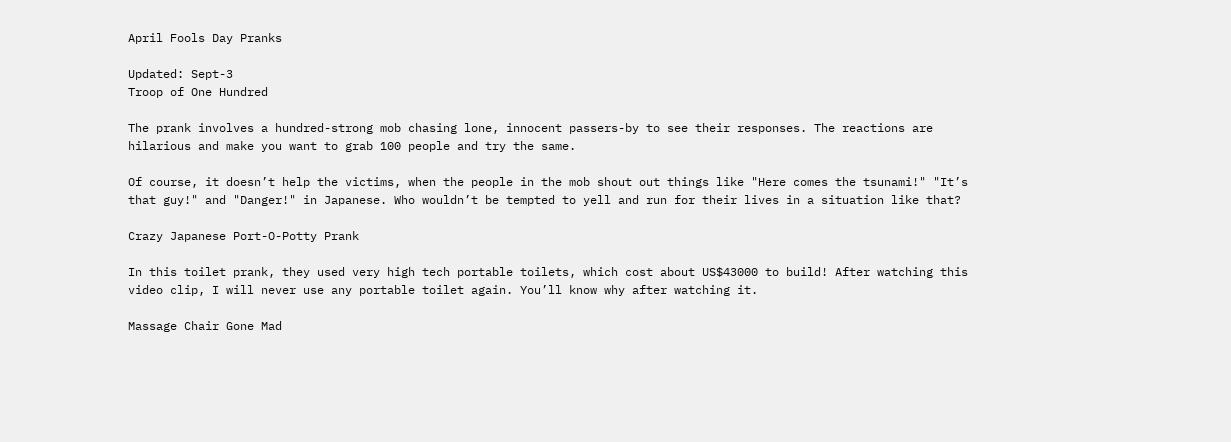April Fools Day Pranks

Updated: Sept-3
Troop of One Hundred

The prank involves a hundred-strong mob chasing lone, innocent passers-by to see their responses. The reactions are hilarious and make you want to grab 100 people and try the same.

Of course, it doesn’t help the victims, when the people in the mob shout out things like "Here comes the tsunami!" "It’s that guy!" and "Danger!" in Japanese. Who wouldn’t be tempted to yell and run for their lives in a situation like that?

Crazy Japanese Port-O-Potty Prank

In this toilet prank, they used very high tech portable toilets, which cost about US$43000 to build! After watching this video clip, I will never use any portable toilet again. You’ll know why after watching it.

Massage Chair Gone Mad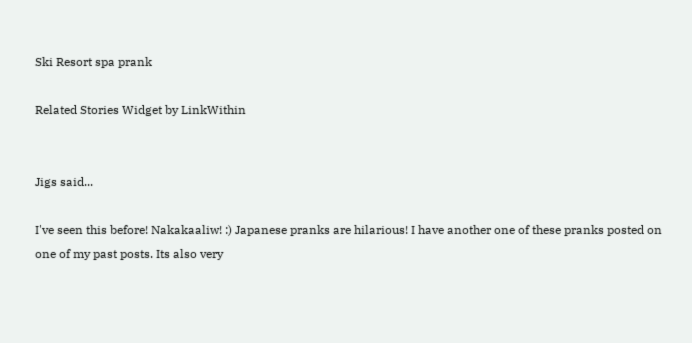Ski Resort spa prank

Related Stories Widget by LinkWithin


Jigs said...

I've seen this before! Nakakaaliw! :) Japanese pranks are hilarious! I have another one of these pranks posted on one of my past posts. Its also very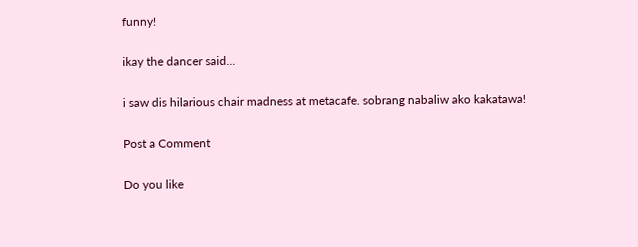funny!

ikay the dancer said...

i saw dis hilarious chair madness at metacafe. sobrang nabaliw ako kakatawa!

Post a Comment

Do you like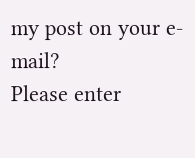my post on your e-mail?
Please enter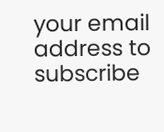your email address to subscribe